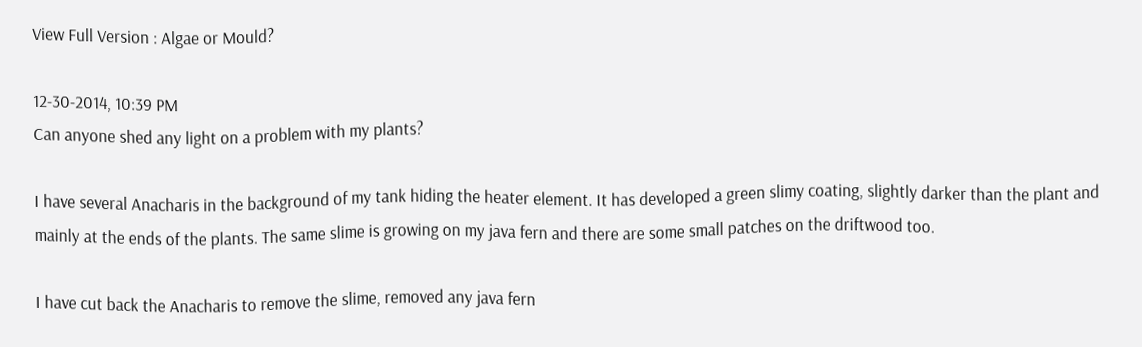View Full Version : Algae or Mould?

12-30-2014, 10:39 PM
Can anyone shed any light on a problem with my plants?

I have several Anacharis in the background of my tank hiding the heater element. It has developed a green slimy coating, slightly darker than the plant and mainly at the ends of the plants. The same slime is growing on my java fern and there are some small patches on the driftwood too.

I have cut back the Anacharis to remove the slime, removed any java fern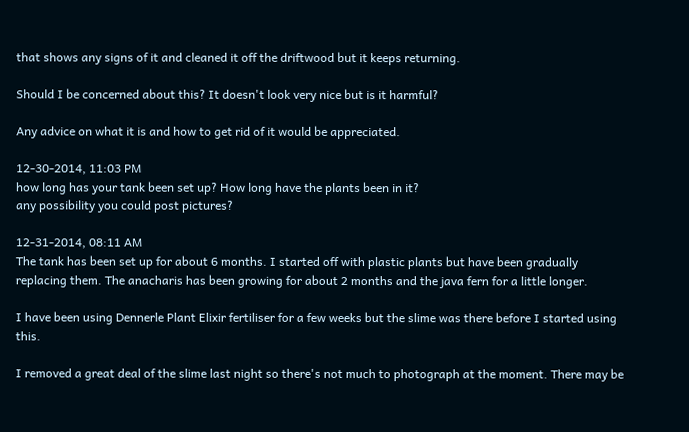that shows any signs of it and cleaned it off the driftwood but it keeps returning.

Should I be concerned about this? It doesn't look very nice but is it harmful?

Any advice on what it is and how to get rid of it would be appreciated.

12-30-2014, 11:03 PM
how long has your tank been set up? How long have the plants been in it?
any possibility you could post pictures?

12-31-2014, 08:11 AM
The tank has been set up for about 6 months. I started off with plastic plants but have been gradually replacing them. The anacharis has been growing for about 2 months and the java fern for a little longer.

I have been using Dennerle Plant Elixir fertiliser for a few weeks but the slime was there before I started using this.

I removed a great deal of the slime last night so there's not much to photograph at the moment. There may be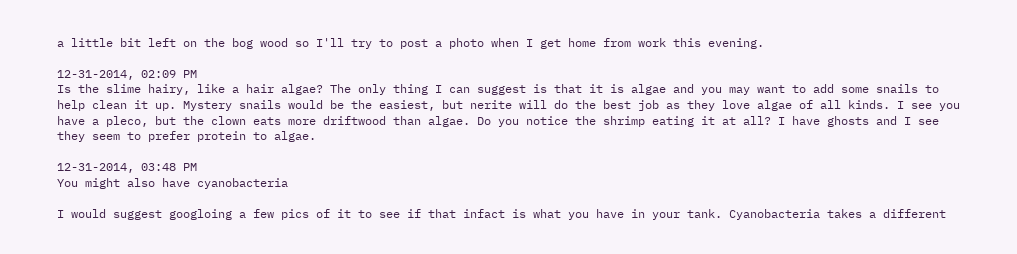a little bit left on the bog wood so I'll try to post a photo when I get home from work this evening.

12-31-2014, 02:09 PM
Is the slime hairy, like a hair algae? The only thing I can suggest is that it is algae and you may want to add some snails to help clean it up. Mystery snails would be the easiest, but nerite will do the best job as they love algae of all kinds. I see you have a pleco, but the clown eats more driftwood than algae. Do you notice the shrimp eating it at all? I have ghosts and I see they seem to prefer protein to algae.

12-31-2014, 03:48 PM
You might also have cyanobacteria

I would suggest googloing a few pics of it to see if that infact is what you have in your tank. Cyanobacteria takes a different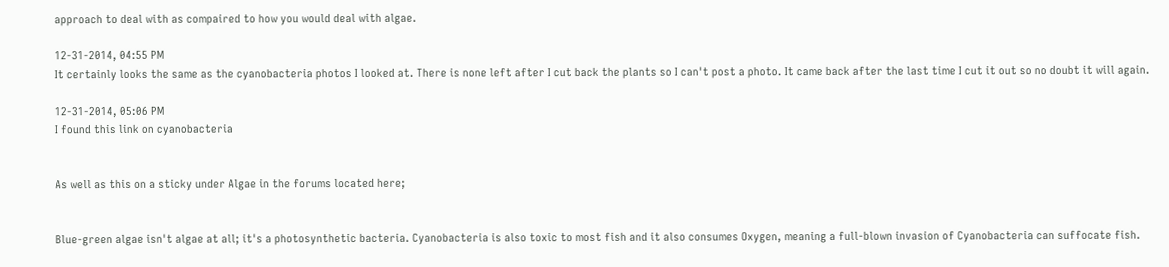approach to deal with as compaired to how you would deal with algae.

12-31-2014, 04:55 PM
It certainly looks the same as the cyanobacteria photos I looked at. There is none left after I cut back the plants so I can't post a photo. It came back after the last time I cut it out so no doubt it will again.

12-31-2014, 05:06 PM
I found this link on cyanobacteria


As well as this on a sticky under Algae in the forums located here;


Blue-green algae isn't algae at all; it's a photosynthetic bacteria. Cyanobacteria is also toxic to most fish and it also consumes Oxygen, meaning a full-blown invasion of Cyanobacteria can suffocate fish.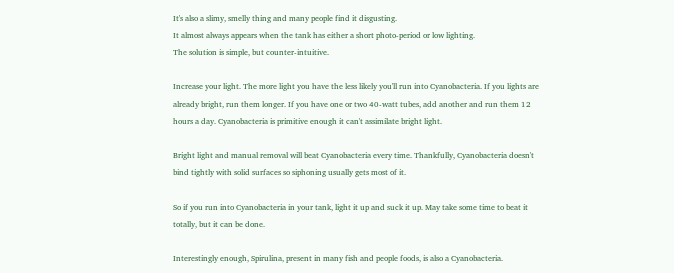It's also a slimy, smelly thing and many people find it disgusting.
It almost always appears when the tank has either a short photo-period or low lighting.
The solution is simple, but counter-intuitive.

Increase your light. The more light you have the less likely you'll run into Cyanobacteria. If you lights are already bright, run them longer. If you have one or two 40-watt tubes, add another and run them 12 hours a day. Cyanobacteria is primitive enough it can't assimilate bright light.

Bright light and manual removal will beat Cyanobacteria every time. Thankfully, Cyanobacteria doesn't bind tightly with solid surfaces so siphoning usually gets most of it.

So if you run into Cyanobacteria in your tank, light it up and suck it up. May take some time to beat it totally, but it can be done.

Interestingly enough, Spirulina, present in many fish and people foods, is also a Cyanobacteria.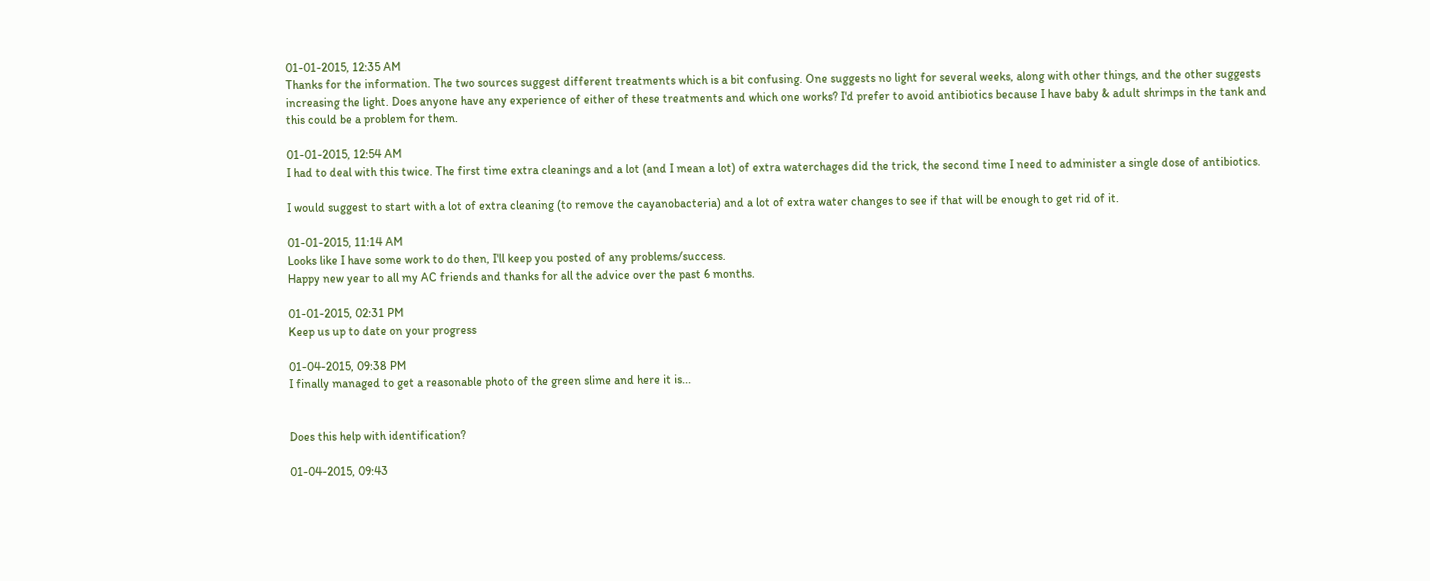01-01-2015, 12:35 AM
Thanks for the information. The two sources suggest different treatments which is a bit confusing. One suggests no light for several weeks, along with other things, and the other suggests increasing the light. Does anyone have any experience of either of these treatments and which one works? I'd prefer to avoid antibiotics because I have baby & adult shrimps in the tank and this could be a problem for them.

01-01-2015, 12:54 AM
I had to deal with this twice. The first time extra cleanings and a lot (and I mean a lot) of extra waterchages did the trick, the second time I need to administer a single dose of antibiotics.

I would suggest to start with a lot of extra cleaning (to remove the cayanobacteria) and a lot of extra water changes to see if that will be enough to get rid of it.

01-01-2015, 11:14 AM
Looks like I have some work to do then, I'll keep you posted of any problems/success.
Happy new year to all my AC friends and thanks for all the advice over the past 6 months.

01-01-2015, 02:31 PM
Keep us up to date on your progress

01-04-2015, 09:38 PM
I finally managed to get a reasonable photo of the green slime and here it is...


Does this help with identification?

01-04-2015, 09:43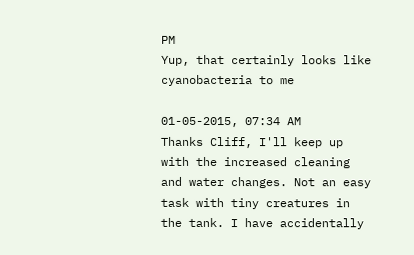PM
Yup, that certainly looks like cyanobacteria to me

01-05-2015, 07:34 AM
Thanks Cliff, I'll keep up with the increased cleaning and water changes. Not an easy task with tiny creatures in the tank. I have accidentally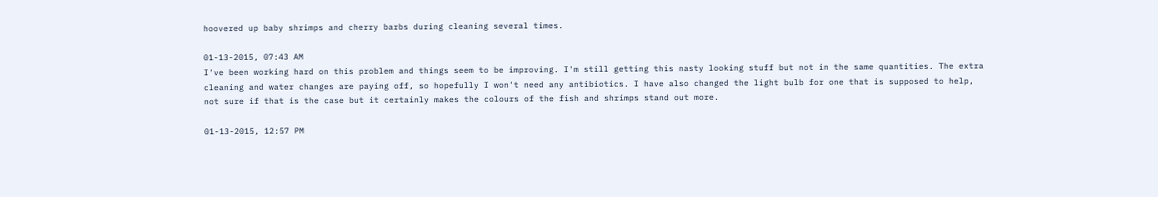hoovered up baby shrimps and cherry barbs during cleaning several times.

01-13-2015, 07:43 AM
I've been working hard on this problem and things seem to be improving. I'm still getting this nasty looking stuff but not in the same quantities. The extra cleaning and water changes are paying off, so hopefully I won't need any antibiotics. I have also changed the light bulb for one that is supposed to help, not sure if that is the case but it certainly makes the colours of the fish and shrimps stand out more.

01-13-2015, 12:57 PM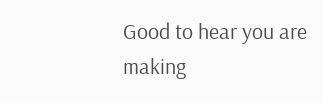Good to hear you are making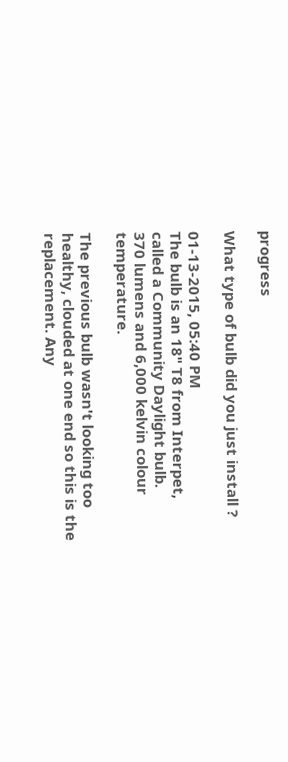progress

What type of bulb did you just install ?

01-13-2015, 05:40 PM
The bulb is an 18" T8 from Interpet, called a Community Daylight bulb.
370 lumens and 6,000 kelvin colour temperature.

The previous bulb wasn't looking too healthy, clouded at one end so this is the replacement. Any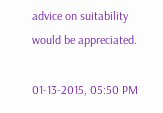advice on suitability would be appreciated.

01-13-2015, 05:50 PM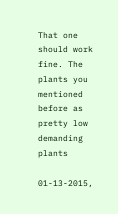That one should work fine. The plants you mentioned before as pretty low demanding plants

01-13-2015,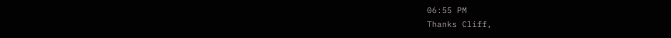06:55 PM
Thanks Cliff,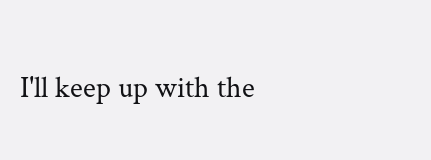I'll keep up with the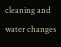cleaning and water changes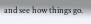and see how things go.